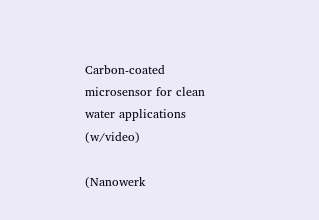Carbon-coated microsensor for clean water applications (w/video)

(Nanowerk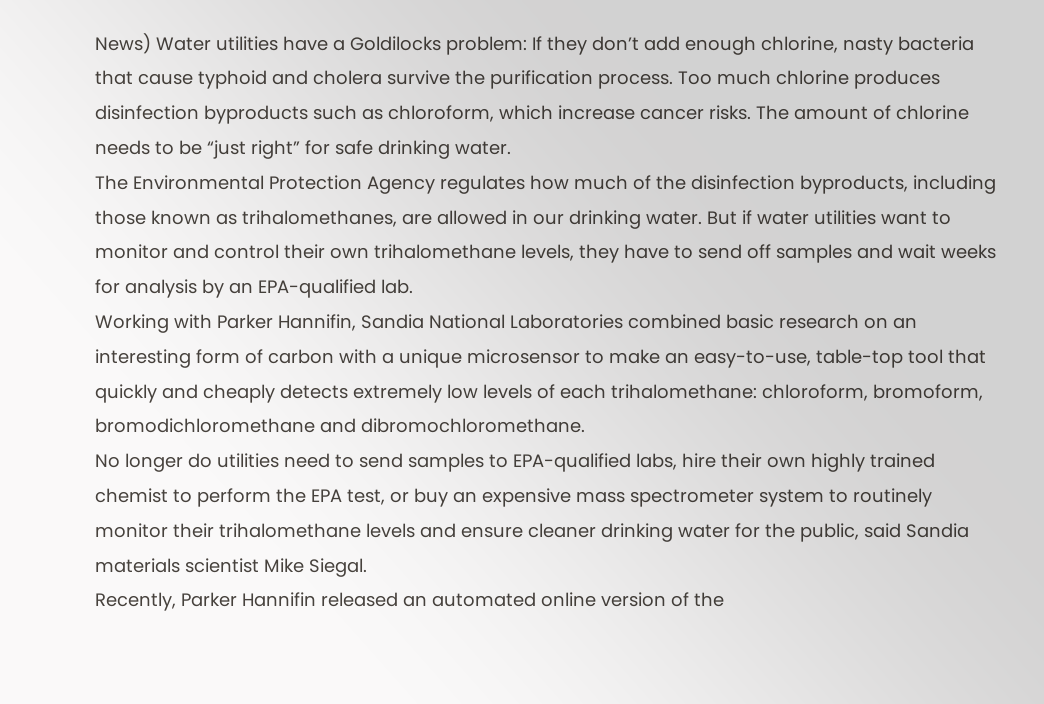News) Water utilities have a Goldilocks problem: If they don’t add enough chlorine, nasty bacteria that cause typhoid and cholera survive the purification process. Too much chlorine produces disinfection byproducts such as chloroform, which increase cancer risks. The amount of chlorine needs to be “just right” for safe drinking water.
The Environmental Protection Agency regulates how much of the disinfection byproducts, including those known as trihalomethanes, are allowed in our drinking water. But if water utilities want to monitor and control their own trihalomethane levels, they have to send off samples and wait weeks for analysis by an EPA-qualified lab.
Working with Parker Hannifin, Sandia National Laboratories combined basic research on an interesting form of carbon with a unique microsensor to make an easy-to-use, table-top tool that quickly and cheaply detects extremely low levels of each trihalomethane: chloroform, bromoform, bromodichloromethane and dibromochloromethane.
No longer do utilities need to send samples to EPA-qualified labs, hire their own highly trained chemist to perform the EPA test, or buy an expensive mass spectrometer system to routinely monitor their trihalomethane levels and ensure cleaner drinking water for the public, said Sandia materials scientist Mike Siegal.
Recently, Parker Hannifin released an automated online version of the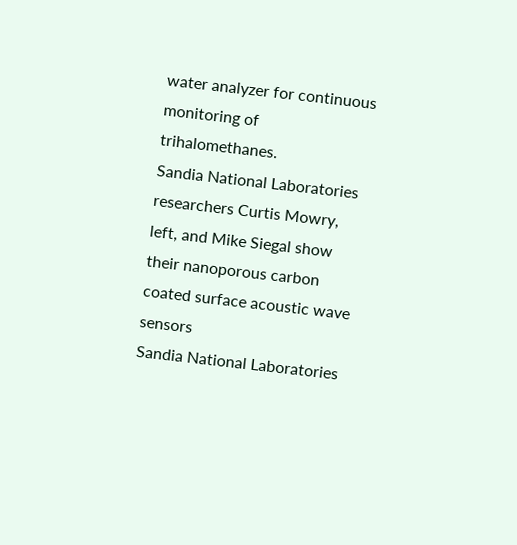water analyzer for continuous monitoring of trihalomethanes.
Sandia National Laboratories researchers Curtis Mowry, left, and Mike Siegal show their nanoporous carbon coated surface acoustic wave sensors
Sandia National Laboratories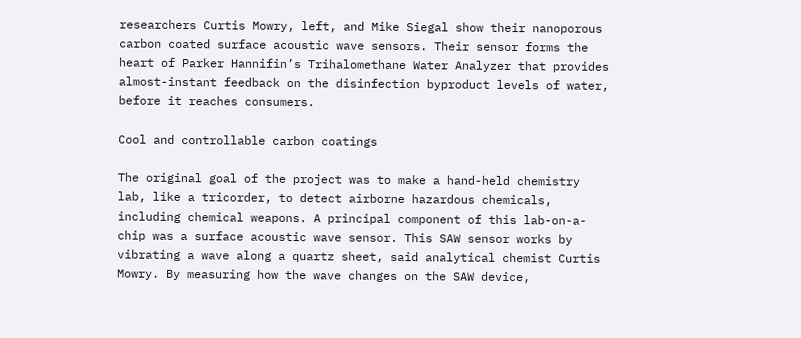researchers Curtis Mowry, left, and Mike Siegal show their nanoporous carbon coated surface acoustic wave sensors. Their sensor forms the heart of Parker Hannifin’s Trihalomethane Water Analyzer that provides almost-instant feedback on the disinfection byproduct levels of water, before it reaches consumers.

Cool and controllable carbon coatings

The original goal of the project was to make a hand-held chemistry lab, like a tricorder, to detect airborne hazardous chemicals, including chemical weapons. A principal component of this lab-on-a-chip was a surface acoustic wave sensor. This SAW sensor works by vibrating a wave along a quartz sheet, said analytical chemist Curtis Mowry. By measuring how the wave changes on the SAW device,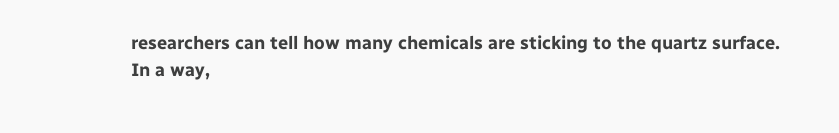researchers can tell how many chemicals are sticking to the quartz surface.
In a way,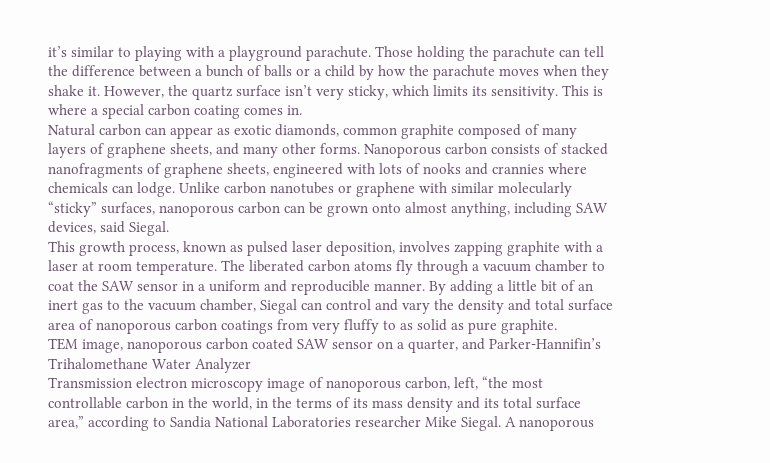it’s similar to playing with a playground parachute. Those holding the parachute can tell the difference between a bunch of balls or a child by how the parachute moves when they shake it. However, the quartz surface isn’t very sticky, which limits its sensitivity. This is where a special carbon coating comes in.
Natural carbon can appear as exotic diamonds, common graphite composed of many layers of graphene sheets, and many other forms. Nanoporous carbon consists of stacked nanofragments of graphene sheets, engineered with lots of nooks and crannies where chemicals can lodge. Unlike carbon nanotubes or graphene with similar molecularly “sticky” surfaces, nanoporous carbon can be grown onto almost anything, including SAW devices, said Siegal.
This growth process, known as pulsed laser deposition, involves zapping graphite with a laser at room temperature. The liberated carbon atoms fly through a vacuum chamber to coat the SAW sensor in a uniform and reproducible manner. By adding a little bit of an inert gas to the vacuum chamber, Siegal can control and vary the density and total surface area of nanoporous carbon coatings from very fluffy to as solid as pure graphite.
TEM image, nanoporous carbon coated SAW sensor on a quarter, and Parker-Hannifin’s Trihalomethane Water Analyzer
Transmission electron microscopy image of nanoporous carbon, left, “the most controllable carbon in the world, in the terms of its mass density and its total surface area,” according to Sandia National Laboratories researcher Mike Siegal. A nanoporous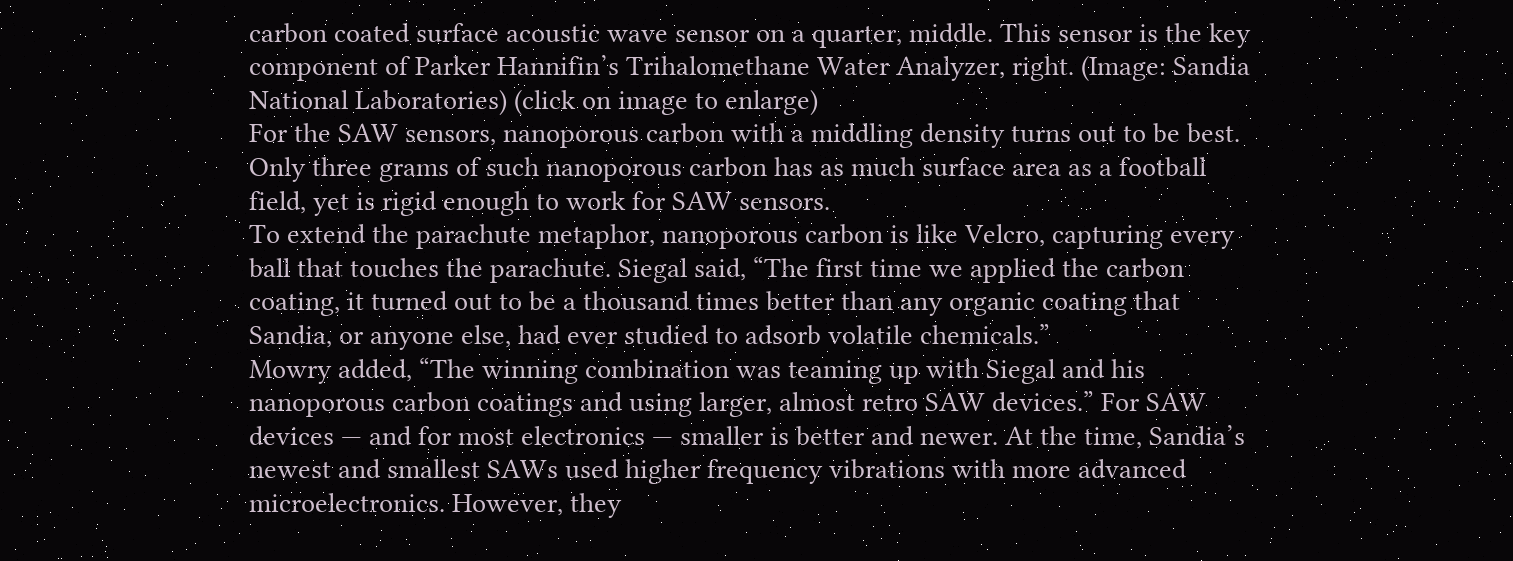carbon coated surface acoustic wave sensor on a quarter, middle. This sensor is the key component of Parker Hannifin’s Trihalomethane Water Analyzer, right. (Image: Sandia National Laboratories) (click on image to enlarge)
For the SAW sensors, nanoporous carbon with a middling density turns out to be best. Only three grams of such nanoporous carbon has as much surface area as a football field, yet is rigid enough to work for SAW sensors.
To extend the parachute metaphor, nanoporous carbon is like Velcro, capturing every ball that touches the parachute. Siegal said, “The first time we applied the carbon coating, it turned out to be a thousand times better than any organic coating that Sandia, or anyone else, had ever studied to adsorb volatile chemicals.”
Mowry added, “The winning combination was teaming up with Siegal and his nanoporous carbon coatings and using larger, almost retro SAW devices.” For SAW devices — and for most electronics — smaller is better and newer. At the time, Sandia’s newest and smallest SAWs used higher frequency vibrations with more advanced microelectronics. However, they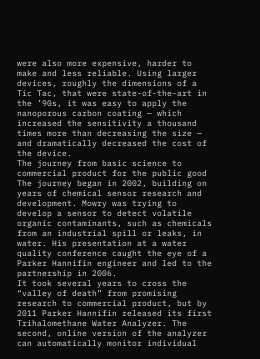were also more expensive, harder to make and less reliable. Using larger devices, roughly the dimensions of a Tic Tac, that were state-of-the-art in the ’90s, it was easy to apply the nanoporous carbon coating — which increased the sensitivity a thousand times more than decreasing the size — and dramatically decreased the cost of the device.
The journey from basic science to commercial product for the public good
The journey began in 2002, building on years of chemical sensor research and development. Mowry was trying to develop a sensor to detect volatile organic contaminants, such as chemicals from an industrial spill or leaks, in water. His presentation at a water quality conference caught the eye of a Parker Hannifin engineer and led to the partnership in 2006.
It took several years to cross the “valley of death” from promising research to commercial product, but by 2011 Parker Hannifin released its first Trihalomethane Water Analyzer. The second, online version of the analyzer can automatically monitor individual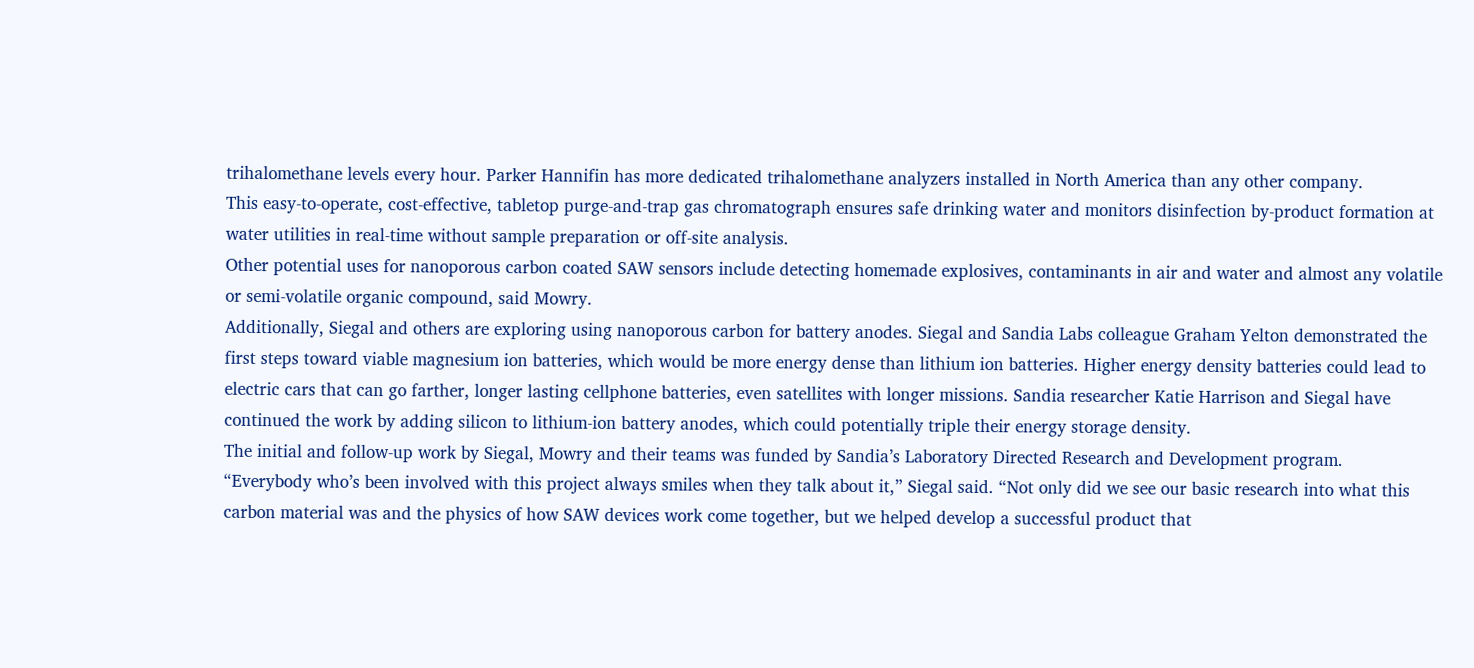trihalomethane levels every hour. Parker Hannifin has more dedicated trihalomethane analyzers installed in North America than any other company.
This easy-to-operate, cost-effective, tabletop purge-and-trap gas chromatograph ensures safe drinking water and monitors disinfection by-product formation at water utilities in real-time without sample preparation or off-site analysis.
Other potential uses for nanoporous carbon coated SAW sensors include detecting homemade explosives, contaminants in air and water and almost any volatile or semi-volatile organic compound, said Mowry.
Additionally, Siegal and others are exploring using nanoporous carbon for battery anodes. Siegal and Sandia Labs colleague Graham Yelton demonstrated the first steps toward viable magnesium ion batteries, which would be more energy dense than lithium ion batteries. Higher energy density batteries could lead to electric cars that can go farther, longer lasting cellphone batteries, even satellites with longer missions. Sandia researcher Katie Harrison and Siegal have continued the work by adding silicon to lithium-ion battery anodes, which could potentially triple their energy storage density.
The initial and follow-up work by Siegal, Mowry and their teams was funded by Sandia’s Laboratory Directed Research and Development program.
“Everybody who’s been involved with this project always smiles when they talk about it,” Siegal said. “Not only did we see our basic research into what this carbon material was and the physics of how SAW devices work come together, but we helped develop a successful product that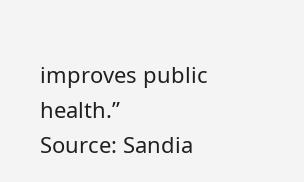improves public health.”
Source: Sandia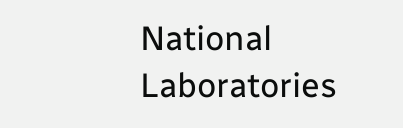National Laboratories